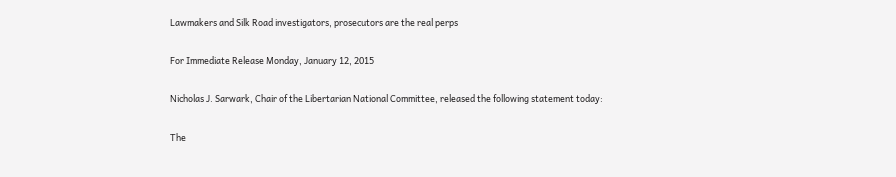Lawmakers and Silk Road investigators, prosecutors are the real perps

For Immediate Release Monday, January 12, 2015

Nicholas J. Sarwark, Chair of the Libertarian National Committee, released the following statement today:

The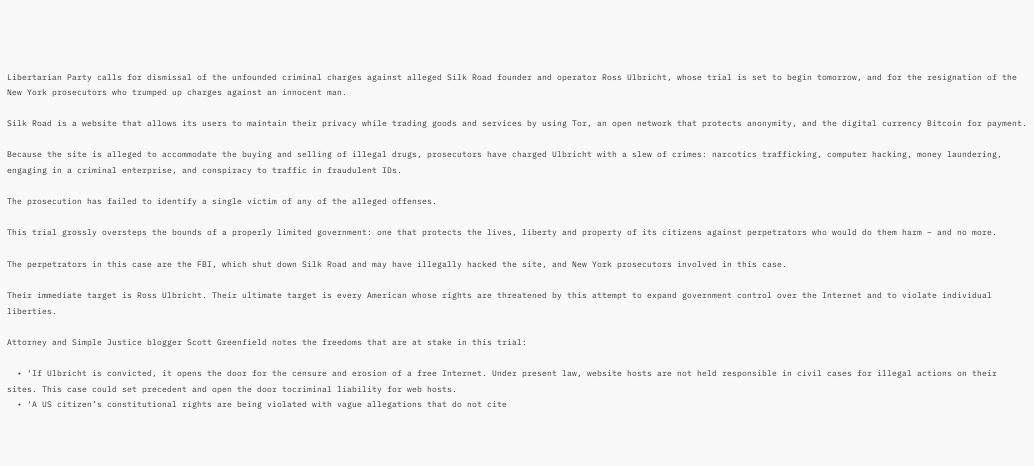Libertarian Party calls for dismissal of the unfounded criminal charges against alleged Silk Road founder and operator Ross Ulbricht, whose trial is set to begin tomorrow, and for the resignation of the New York prosecutors who trumped up charges against an innocent man.

Silk Road is a website that allows its users to maintain their privacy while trading goods and services by using Tor, an open network that protects anonymity, and the digital currency Bitcoin for payment.

Because the site is alleged to accommodate the buying and selling of illegal drugs, prosecutors have charged Ulbricht with a slew of crimes: narcotics trafficking, computer hacking, money laundering, engaging in a criminal enterprise, and conspiracy to traffic in fraudulent IDs.

The prosecution has failed to identify a single victim of any of the alleged offenses.

This trial grossly oversteps the bounds of a properly limited government: one that protects the lives, liberty and property of its citizens against perpetrators who would do them harm – and no more.

The perpetrators in this case are the FBI, which shut down Silk Road and may have illegally hacked the site, and New York prosecutors involved in this case.

Their immediate target is Ross Ulbricht. Their ultimate target is every American whose rights are threatened by this attempt to expand government control over the Internet and to violate individual liberties.

Attorney and Simple Justice blogger Scott Greenfield notes the freedoms that are at stake in this trial:

  • ‘If Ulbricht is convicted, it opens the door for the censure and erosion of a free Internet. Under present law, website hosts are not held responsible in civil cases for illegal actions on their sites. This case could set precedent and open the door tocriminal liability for web hosts.
  • ‘A US citizen’s constitutional rights are being violated with vague allegations that do not cite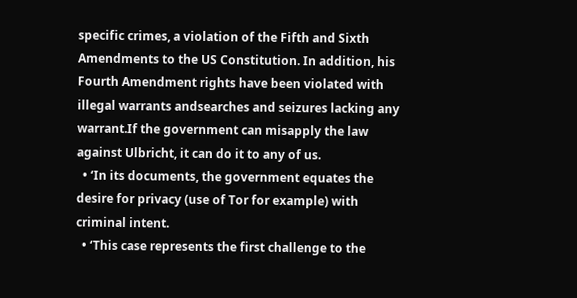specific crimes, a violation of the Fifth and Sixth Amendments to the US Constitution. In addition, his Fourth Amendment rights have been violated with illegal warrants andsearches and seizures lacking any warrant.If the government can misapply the law against Ulbricht, it can do it to any of us.
  • ‘In its documents, the government equates the desire for privacy (use of Tor for example) with criminal intent.
  • ‘This case represents the first challenge to the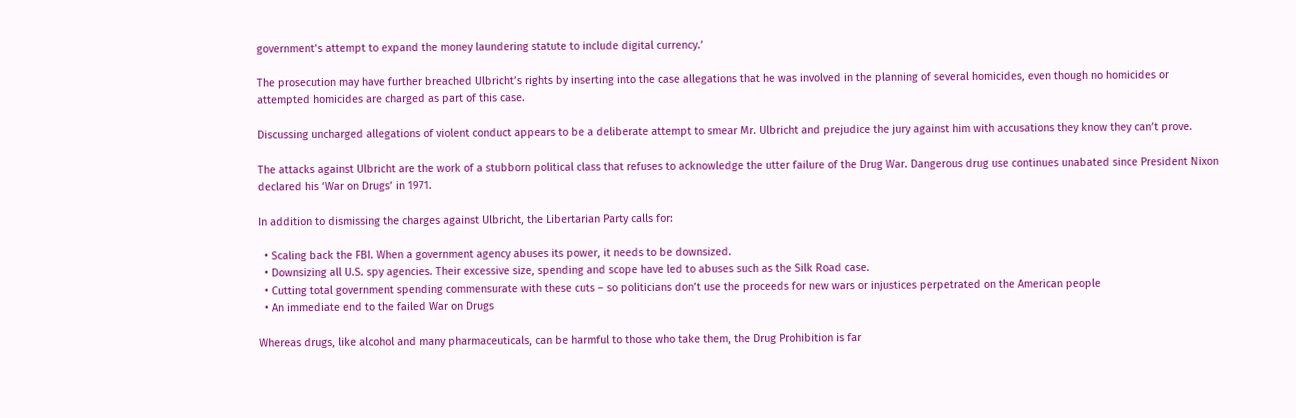government’s attempt to expand the money laundering statute to include digital currency.’

The prosecution may have further breached Ulbricht’s rights by inserting into the case allegations that he was involved in the planning of several homicides, even though no homicides or attempted homicides are charged as part of this case.

Discussing uncharged allegations of violent conduct appears to be a deliberate attempt to smear Mr. Ulbricht and prejudice the jury against him with accusations they know they can’t prove.

The attacks against Ulbricht are the work of a stubborn political class that refuses to acknowledge the utter failure of the Drug War. Dangerous drug use continues unabated since President Nixon declared his ‘War on Drugs’ in 1971.

In addition to dismissing the charges against Ulbricht, the Libertarian Party calls for:

  • Scaling back the FBI. When a government agency abuses its power, it needs to be downsized.
  • Downsizing all U.S. spy agencies. Their excessive size, spending and scope have led to abuses such as the Silk Road case.
  • Cutting total government spending commensurate with these cuts – so politicians don’t use the proceeds for new wars or injustices perpetrated on the American people
  • An immediate end to the failed War on Drugs

Whereas drugs, like alcohol and many pharmaceuticals, can be harmful to those who take them, the Drug Prohibition is far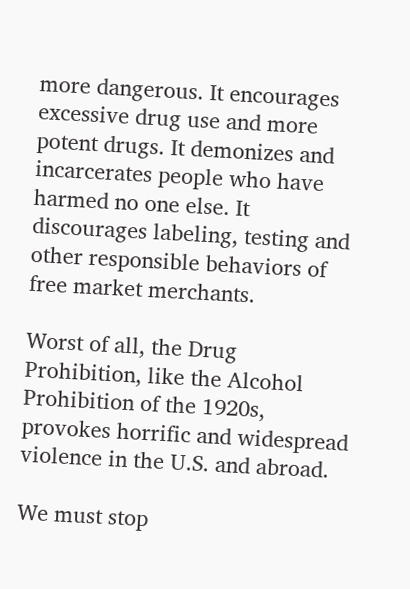more dangerous. It encourages excessive drug use and more potent drugs. It demonizes and incarcerates people who have harmed no one else. It discourages labeling, testing and other responsible behaviors of free market merchants.

Worst of all, the Drug Prohibition, like the Alcohol Prohibition of the 1920s, provokes horrific and widespread violence in the U.S. and abroad.

We must stop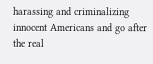harassing and criminalizing innocent Americans and go after the real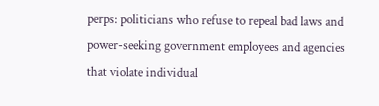perps: politicians who refuse to repeal bad laws and power-seeking government employees and agencies that violate individual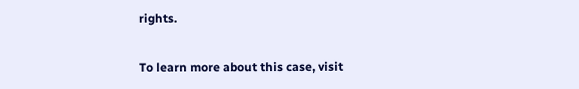rights.

To learn more about this case, visit